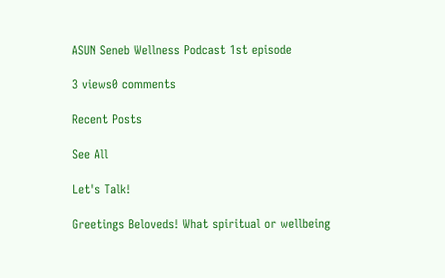ASUN Seneb Wellness Podcast 1st episode

3 views0 comments

Recent Posts

See All

Let's Talk!

Greetings Beloveds! What spiritual or wellbeing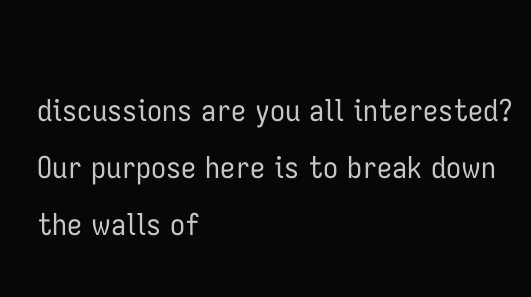discussions are you all interested? Our purpose here is to break down the walls of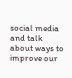social media and talk about ways to improve our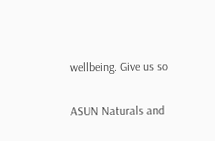wellbeing. Give us so

ASUN Naturals and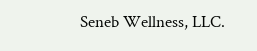Seneb Wellness, LLC.